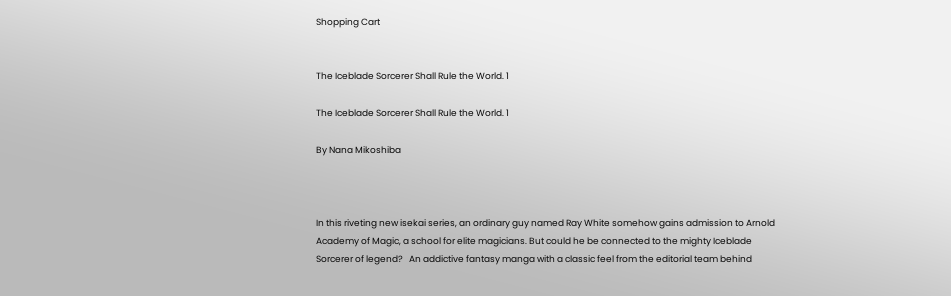Shopping Cart


The Iceblade Sorcerer Shall Rule the World. 1

The Iceblade Sorcerer Shall Rule the World. 1

By Nana Mikoshiba



In this riveting new isekai series, an ordinary guy named Ray White somehow gains admission to Arnold Academy of Magic, a school for elite magicians. But could he be connected to the mighty Iceblade Sorcerer of legend?   An addictive fantasy manga with a classic feel from the editorial team behind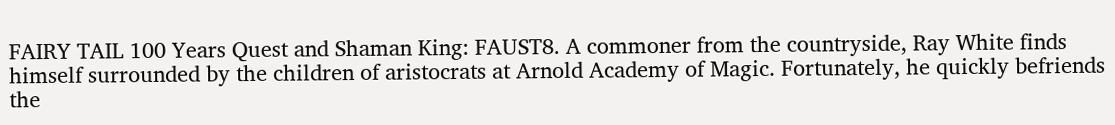FAIRY TAIL 100 Years Quest and Shaman King: FAUST8. A commoner from the countryside, Ray White finds himself surrounded by the children of aristocrats at Arnold Academy of Magic. Fortunately, he quickly befriends the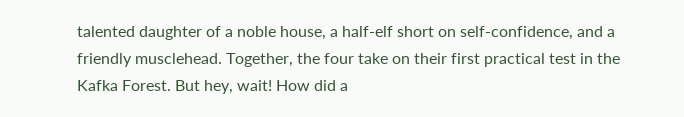talented daughter of a noble house, a half-elf short on self-confidence, and a friendly musclehead. Together, the four take on their first practical test in the Kafka Forest. But hey, wait! How did a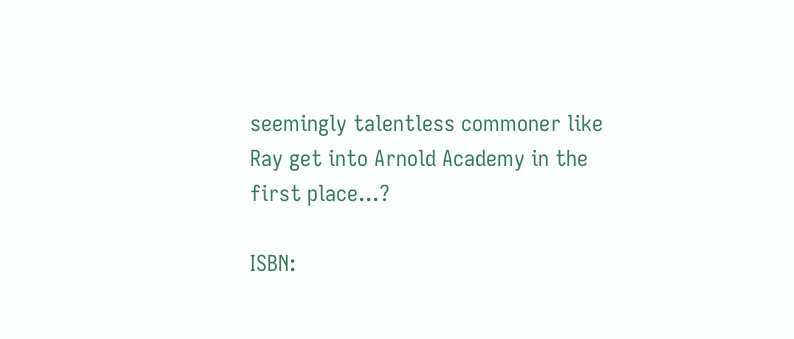seemingly talentless commoner like Ray get into Arnold Academy in the first place...?

ISBN: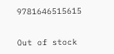9781646515615


Out of stock